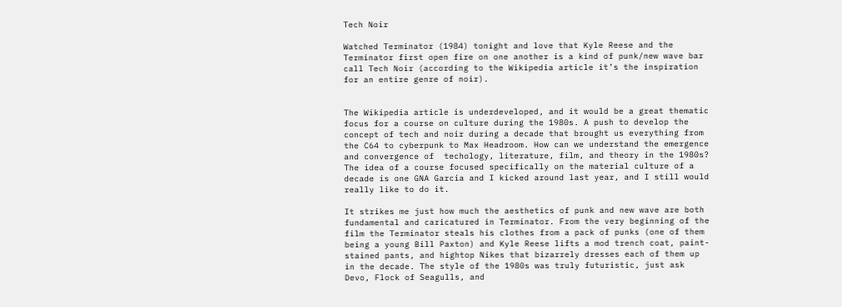Tech Noir

Watched Terminator (1984) tonight and love that Kyle Reese and the Terminator first open fire on one another is a kind of punk/new wave bar call Tech Noir (according to the Wikipedia article it’s the inspiration for an entire genre of noir).


The Wikipedia article is underdeveloped, and it would be a great thematic focus for a course on culture during the 1980s. A push to develop the concept of tech and noir during a decade that brought us everything from the C64 to cyberpunk to Max Headroom. How can we understand the emergence and convergence of  techology, literature, film, and theory in the 1980s? The idea of a course focused specifically on the material culture of a decade is one GNA Garcia and I kicked around last year, and I still would really like to do it.

It strikes me just how much the aesthetics of punk and new wave are both fundamental and caricatured in Terminator. From the very beginning of the film the Terminator steals his clothes from a pack of punks (one of them being a young Bill Paxton) and Kyle Reese lifts a mod trench coat, paint-stained pants, and hightop Nikes that bizarrely dresses each of them up in the decade. The style of the 1980s was truly futuristic, just ask Devo, Flock of Seagulls, and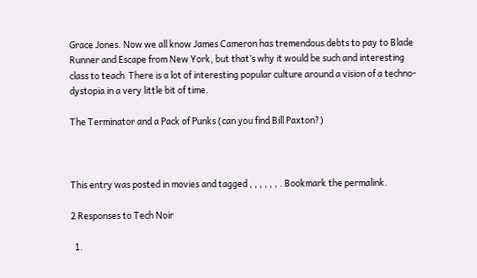Grace Jones. Now we all know James Cameron has tremendous debts to pay to Blade Runner and Escape from New York, but that’s why it would be such and interesting class to teach  There is a lot of interesting popular culture around a vision of a techno-dystopia in a very little bit of time.

The Terminator and a Pack of Punks (can you find Bill Paxton?)



This entry was posted in movies and tagged , , , , , , . Bookmark the permalink.

2 Responses to Tech Noir

  1.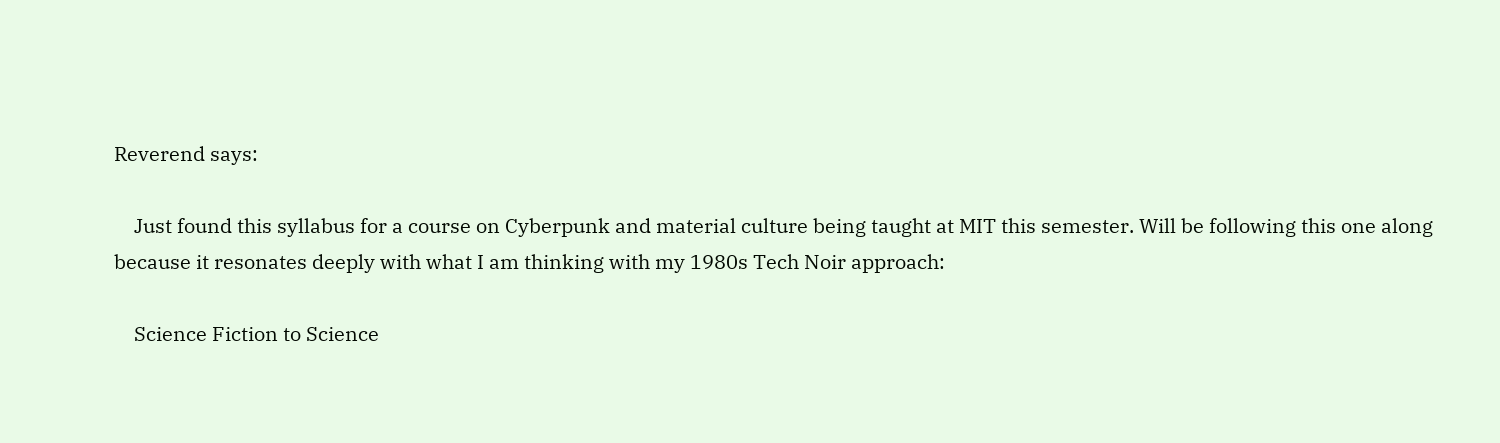Reverend says:

    Just found this syllabus for a course on Cyberpunk and material culture being taught at MIT this semester. Will be following this one along because it resonates deeply with what I am thinking with my 1980s Tech Noir approach:

    Science Fiction to Science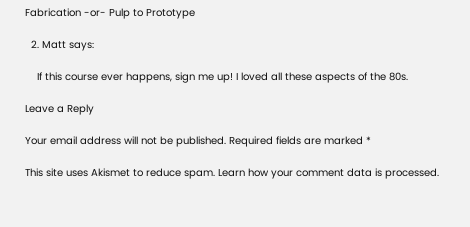Fabrication -or- Pulp to Prototype

  2. Matt says:

    If this course ever happens, sign me up! I loved all these aspects of the 80s.

Leave a Reply

Your email address will not be published. Required fields are marked *

This site uses Akismet to reduce spam. Learn how your comment data is processed.